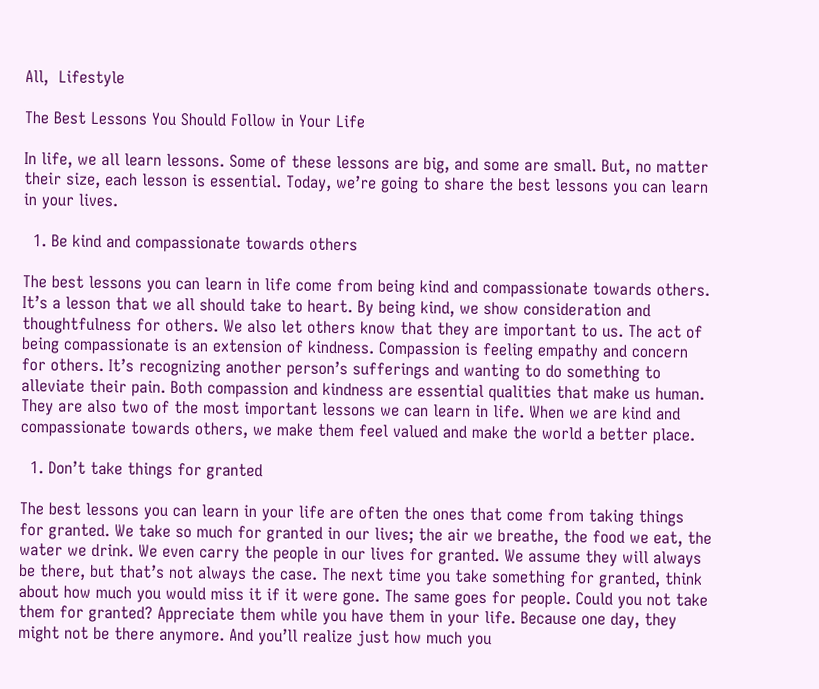All,  Lifestyle

The Best Lessons You Should Follow in Your Life

In life, we all learn lessons. Some of these lessons are big, and some are small. But, no matter their size, each lesson is essential. Today, we’re going to share the best lessons you can learn in your lives.

  1. Be kind and compassionate towards others

The best lessons you can learn in life come from being kind and compassionate towards others. It’s a lesson that we all should take to heart. By being kind, we show consideration and thoughtfulness for others. We also let others know that they are important to us. The act of being compassionate is an extension of kindness. Compassion is feeling empathy and concern for others. It’s recognizing another person’s sufferings and wanting to do something to alleviate their pain. Both compassion and kindness are essential qualities that make us human. They are also two of the most important lessons we can learn in life. When we are kind and compassionate towards others, we make them feel valued and make the world a better place.

  1. Don’t take things for granted

The best lessons you can learn in your life are often the ones that come from taking things for granted. We take so much for granted in our lives; the air we breathe, the food we eat, the water we drink. We even carry the people in our lives for granted. We assume they will always be there, but that’s not always the case. The next time you take something for granted, think about how much you would miss it if it were gone. The same goes for people. Could you not take them for granted? Appreciate them while you have them in your life. Because one day, they might not be there anymore. And you’ll realize just how much you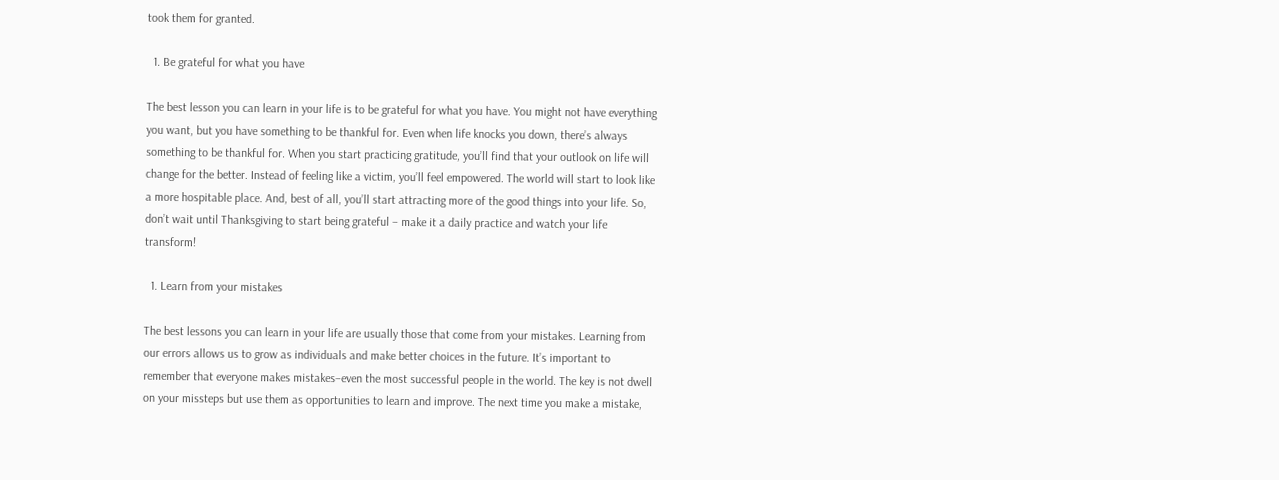took them for granted.

  1. Be grateful for what you have

The best lesson you can learn in your life is to be grateful for what you have. You might not have everything you want, but you have something to be thankful for. Even when life knocks you down, there’s always something to be thankful for. When you start practicing gratitude, you’ll find that your outlook on life will change for the better. Instead of feeling like a victim, you’ll feel empowered. The world will start to look like a more hospitable place. And, best of all, you’ll start attracting more of the good things into your life. So, don’t wait until Thanksgiving to start being grateful – make it a daily practice and watch your life transform!

  1. Learn from your mistakes

The best lessons you can learn in your life are usually those that come from your mistakes. Learning from our errors allows us to grow as individuals and make better choices in the future. It’s important to remember that everyone makes mistakes–even the most successful people in the world. The key is not dwell on your missteps but use them as opportunities to learn and improve. The next time you make a mistake,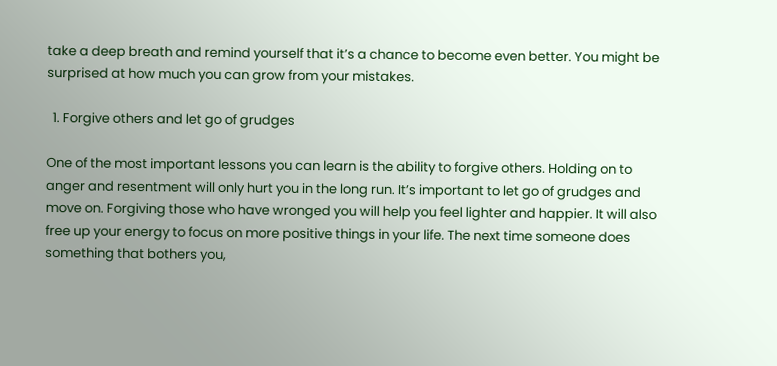take a deep breath and remind yourself that it’s a chance to become even better. You might be surprised at how much you can grow from your mistakes.

  1. Forgive others and let go of grudges

One of the most important lessons you can learn is the ability to forgive others. Holding on to anger and resentment will only hurt you in the long run. It’s important to let go of grudges and move on. Forgiving those who have wronged you will help you feel lighter and happier. It will also free up your energy to focus on more positive things in your life. The next time someone does something that bothers you,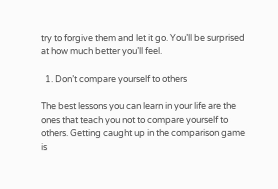try to forgive them and let it go. You’ll be surprised at how much better you’ll feel.

  1. Don’t compare yourself to others

The best lessons you can learn in your life are the ones that teach you not to compare yourself to others. Getting caught up in the comparison game is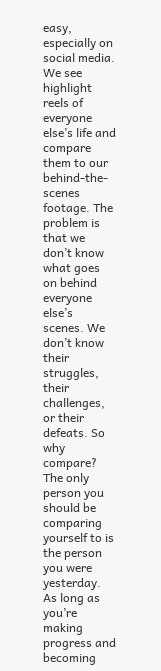easy, especially on social media. We see highlight reels of everyone else’s life and compare them to our behind-the-scenes footage. The problem is that we don’t know what goes on behind everyone else’s scenes. We don’t know their struggles, their challenges, or their defeats. So why compare? The only person you should be comparing yourself to is the person you were yesterday. As long as you’re making progress and becoming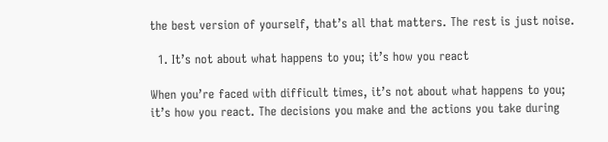the best version of yourself, that’s all that matters. The rest is just noise.

  1. It’s not about what happens to you; it’s how you react

When you’re faced with difficult times, it’s not about what happens to you; it’s how you react. The decisions you make and the actions you take during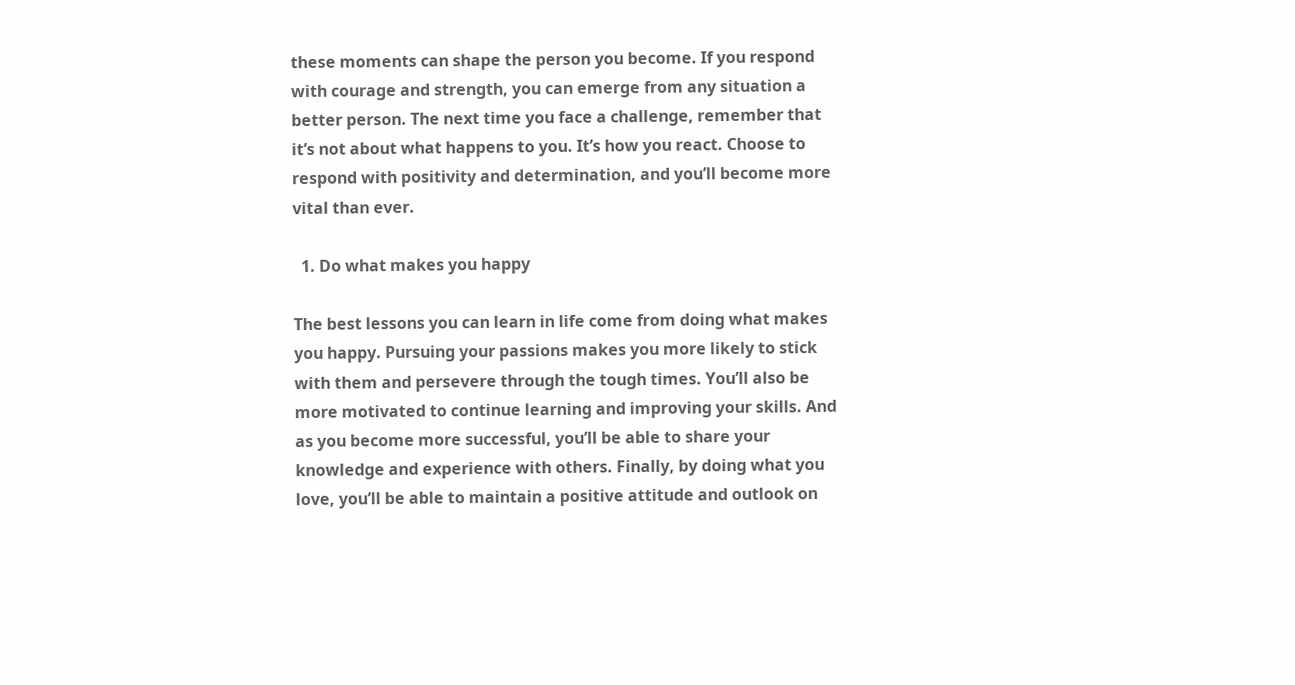these moments can shape the person you become. If you respond with courage and strength, you can emerge from any situation a better person. The next time you face a challenge, remember that it’s not about what happens to you. It’s how you react. Choose to respond with positivity and determination, and you’ll become more vital than ever.

  1. Do what makes you happy

The best lessons you can learn in life come from doing what makes you happy. Pursuing your passions makes you more likely to stick with them and persevere through the tough times. You’ll also be more motivated to continue learning and improving your skills. And as you become more successful, you’ll be able to share your knowledge and experience with others. Finally, by doing what you love, you’ll be able to maintain a positive attitude and outlook on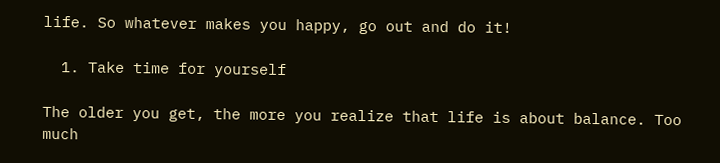life. So whatever makes you happy, go out and do it!

  1. Take time for yourself

The older you get, the more you realize that life is about balance. Too much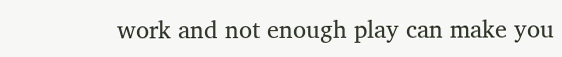work and not enough play can make you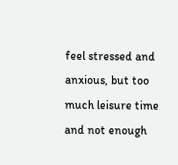feel stressed and anxious, but too much leisure time and not enough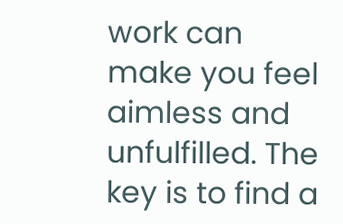work can make you feel aimless and unfulfilled. The key is to find a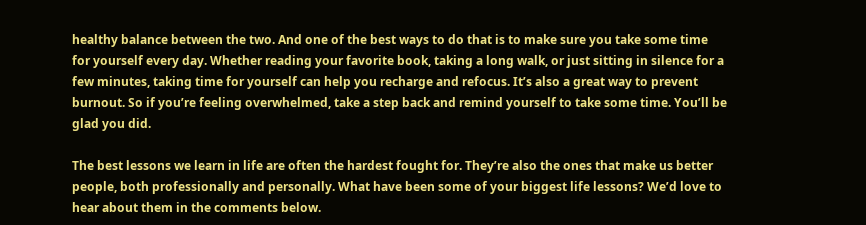healthy balance between the two. And one of the best ways to do that is to make sure you take some time for yourself every day. Whether reading your favorite book, taking a long walk, or just sitting in silence for a few minutes, taking time for yourself can help you recharge and refocus. It’s also a great way to prevent burnout. So if you’re feeling overwhelmed, take a step back and remind yourself to take some time. You’ll be glad you did.

The best lessons we learn in life are often the hardest fought for. They’re also the ones that make us better people, both professionally and personally. What have been some of your biggest life lessons? We’d love to hear about them in the comments below.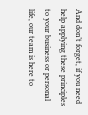And don’t forget, if you need help applying these principles to your business or personal life, our team is here to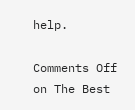help.

Comments Off on The Best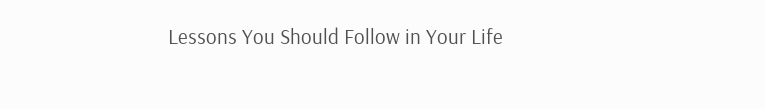Lessons You Should Follow in Your Life